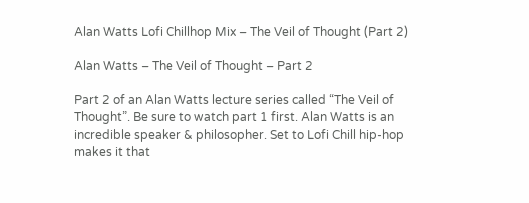Alan Watts Lofi Chillhop Mix – The Veil of Thought (Part 2)

Alan Watts – The Veil of Thought – Part 2

Part 2 of an Alan Watts lecture series called “The Veil of Thought”. Be sure to watch part 1 first. Alan Watts is an incredible speaker & philosopher. Set to Lofi Chill hip-hop makes it that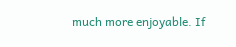much more enjoyable. If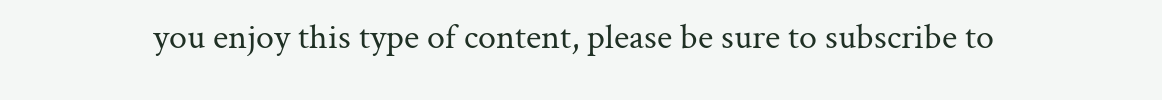you enjoy this type of content, please be sure to subscribe to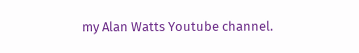my Alan Watts Youtube channel.